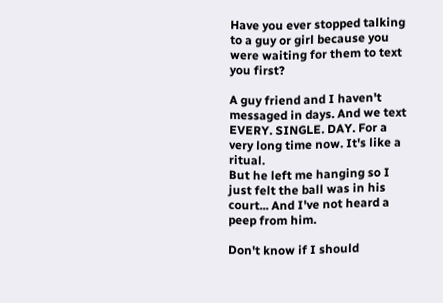Have you ever stopped talking to a guy or girl because you were waiting for them to text you first?

A guy friend and I haven't messaged in days. And we text EVERY. SINGLE. DAY. For a very long time now. It's like a ritual.
But he left me hanging so I just felt the ball was in his court... And I've not heard a peep from him.

Don't know if I should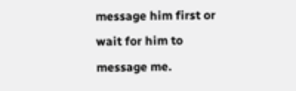message him first or wait for him to message me.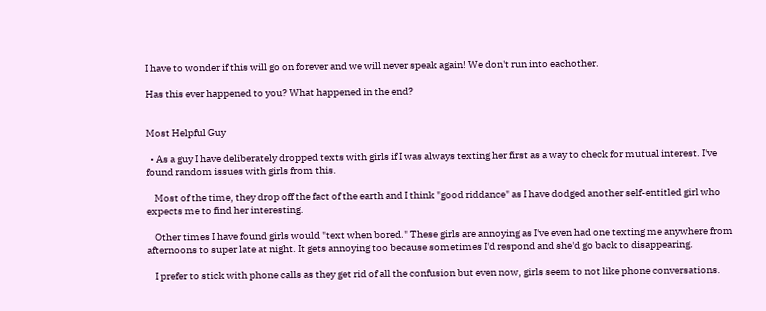I have to wonder if this will go on forever and we will never speak again! We don't run into eachother.

Has this ever happened to you? What happened in the end?


Most Helpful Guy

  • As a guy I have deliberately dropped texts with girls if I was always texting her first as a way to check for mutual interest. I've found random issues with girls from this.

    Most of the time, they drop off the fact of the earth and I think "good riddance" as I have dodged another self-entitled girl who expects me to find her interesting.

    Other times I have found girls would "text when bored." These girls are annoying as I've even had one texting me anywhere from afternoons to super late at night. It gets annoying too because sometimes I'd respond and she'd go back to disappearing.

    I prefer to stick with phone calls as they get rid of all the confusion but even now, girls seem to not like phone conversations.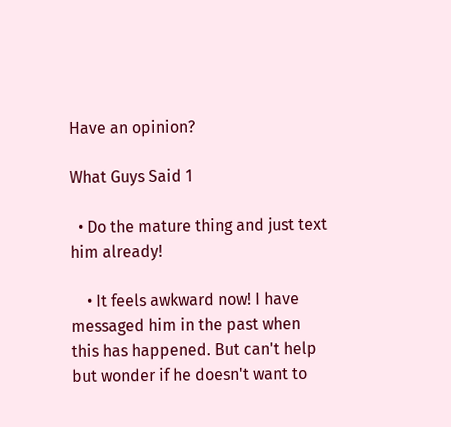Have an opinion?

What Guys Said 1

  • Do the mature thing and just text him already!

    • It feels awkward now! I have messaged him in the past when this has happened. But can't help but wonder if he doesn't want to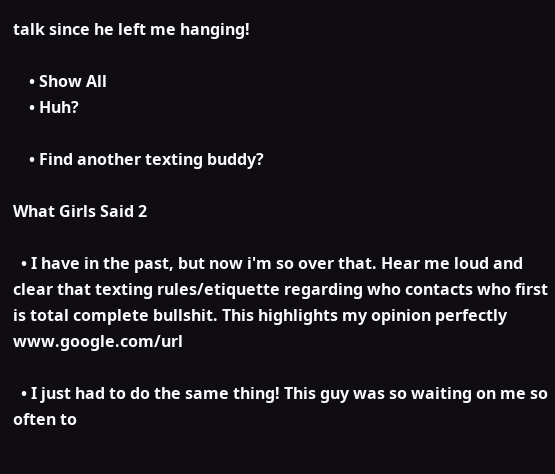talk since he left me hanging!

    • Show All
    • Huh?

    • Find another texting buddy?

What Girls Said 2

  • I have in the past, but now i'm so over that. Hear me loud and clear that texting rules/etiquette regarding who contacts who first is total complete bullshit. This highlights my opinion perfectly www.google.com/url

  • I just had to do the same thing! This guy was so waiting on me so often to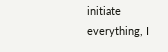initiate everything, I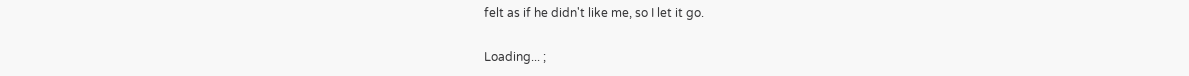felt as if he didn't like me, so I let it go.

Loading... ;